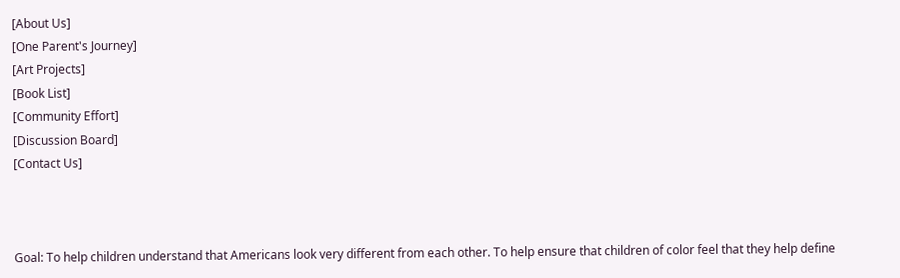[About Us]
[One Parent's Journey]
[Art Projects]
[Book List]
[Community Effort]
[Discussion Board]
[Contact Us]



Goal: To help children understand that Americans look very different from each other. To help ensure that children of color feel that they help define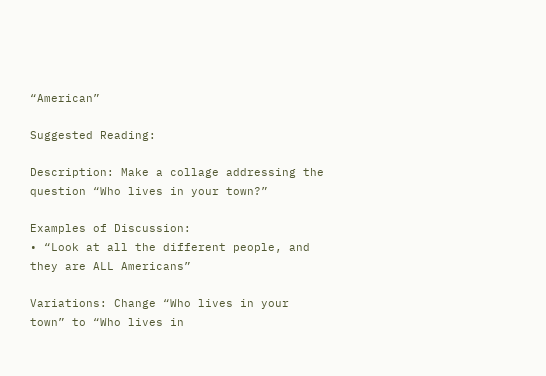“American”

Suggested Reading:

Description: Make a collage addressing the question “Who lives in your town?”

Examples of Discussion:
• “Look at all the different people, and they are ALL Americans”

Variations: Change “Who lives in your town” to “Who lives in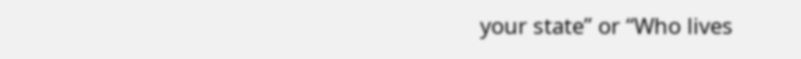your state” or “Who lives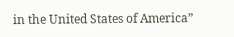in the United States of America”